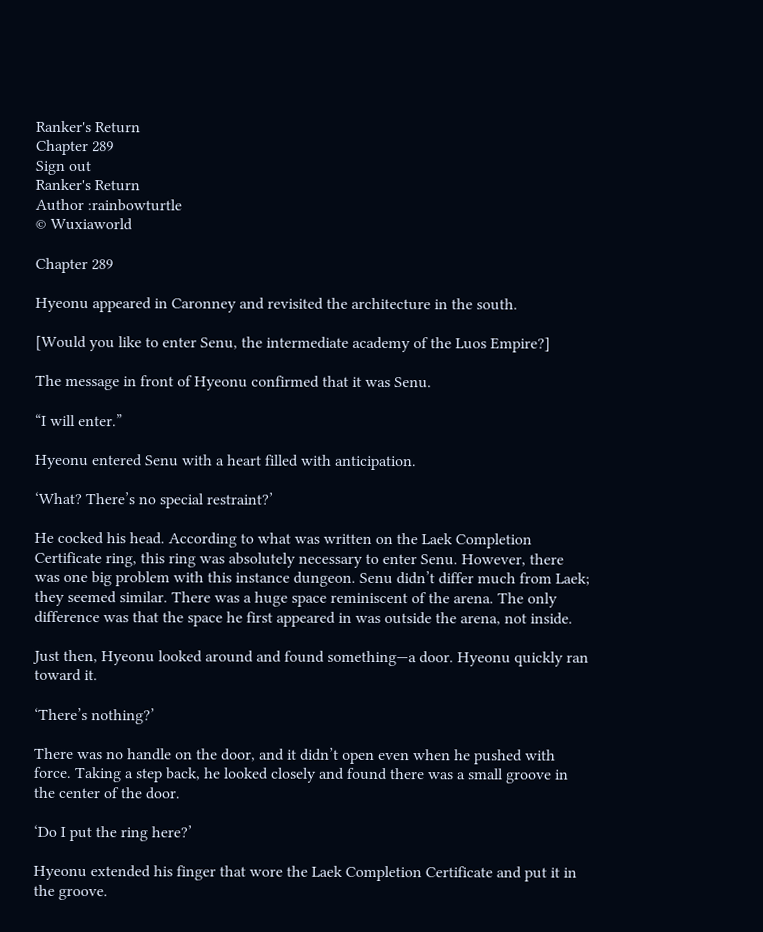Ranker's Return
Chapter 289
Sign out
Ranker's Return
Author :rainbowturtle
© Wuxiaworld

Chapter 289

Hyeonu appeared in Caronney and revisited the architecture in the south.

[Would you like to enter Senu, the intermediate academy of the Luos Empire?]

The message in front of Hyeonu confirmed that it was Senu.

“I will enter.”

Hyeonu entered Senu with a heart filled with anticipation.

‘What? There’s no special restraint?’

He cocked his head. According to what was written on the Laek Completion Certificate ring, this ring was absolutely necessary to enter Senu. However, there was one big problem with this instance dungeon. Senu didn’t differ much from Laek; they seemed similar. There was a huge space reminiscent of the arena. The only difference was that the space he first appeared in was outside the arena, not inside.

Just then, Hyeonu looked around and found something—a door. Hyeonu quickly ran toward it.

‘There’s nothing?’

There was no handle on the door, and it didn’t open even when he pushed with force. Taking a step back, he looked closely and found there was a small groove in the center of the door.

‘Do I put the ring here?’

Hyeonu extended his finger that wore the Laek Completion Certificate and put it in the groove.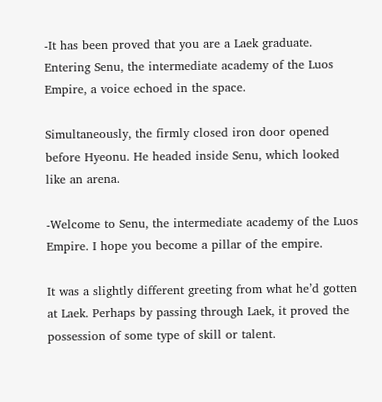-It has been proved that you are a Laek graduate. Entering Senu, the intermediate academy of the Luos Empire, a voice echoed in the space.

Simultaneously, the firmly closed iron door opened before Hyeonu. He headed inside Senu, which looked like an arena.

-Welcome to Senu, the intermediate academy of the Luos Empire. I hope you become a pillar of the empire.

It was a slightly different greeting from what he’d gotten at Laek. Perhaps by passing through Laek, it proved the possession of some type of skill or talent.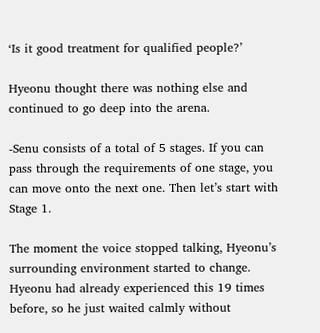‘Is it good treatment for qualified people?’

Hyeonu thought there was nothing else and continued to go deep into the arena.

-Senu consists of a total of 5 stages. If you can pass through the requirements of one stage, you can move onto the next one. Then let’s start with Stage 1.

The moment the voice stopped talking, Hyeonu’s surrounding environment started to change. Hyeonu had already experienced this 19 times before, so he just waited calmly without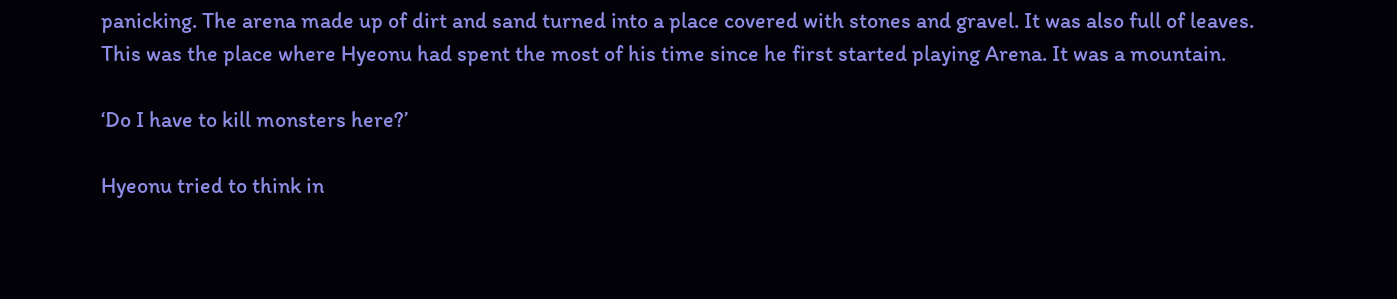panicking. The arena made up of dirt and sand turned into a place covered with stones and gravel. It was also full of leaves. This was the place where Hyeonu had spent the most of his time since he first started playing Arena. It was a mountain.

‘Do I have to kill monsters here?’

Hyeonu tried to think in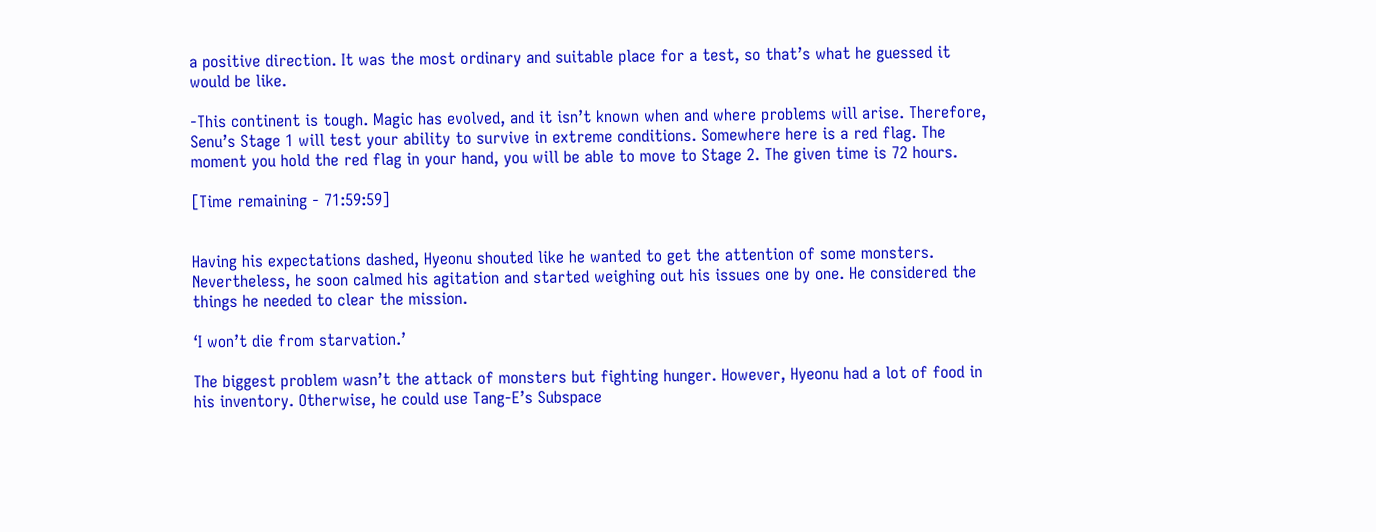a positive direction. It was the most ordinary and suitable place for a test, so that’s what he guessed it would be like.

-This continent is tough. Magic has evolved, and it isn’t known when and where problems will arise. Therefore, Senu’s Stage 1 will test your ability to survive in extreme conditions. Somewhere here is a red flag. The moment you hold the red flag in your hand, you will be able to move to Stage 2. The given time is 72 hours.

[Time remaining - 71:59:59]


Having his expectations dashed, Hyeonu shouted like he wanted to get the attention of some monsters. Nevertheless, he soon calmed his agitation and started weighing out his issues one by one. He considered the things he needed to clear the mission.

‘I won’t die from starvation.’

The biggest problem wasn’t the attack of monsters but fighting hunger. However, Hyeonu had a lot of food in his inventory. Otherwise, he could use Tang-E’s Subspace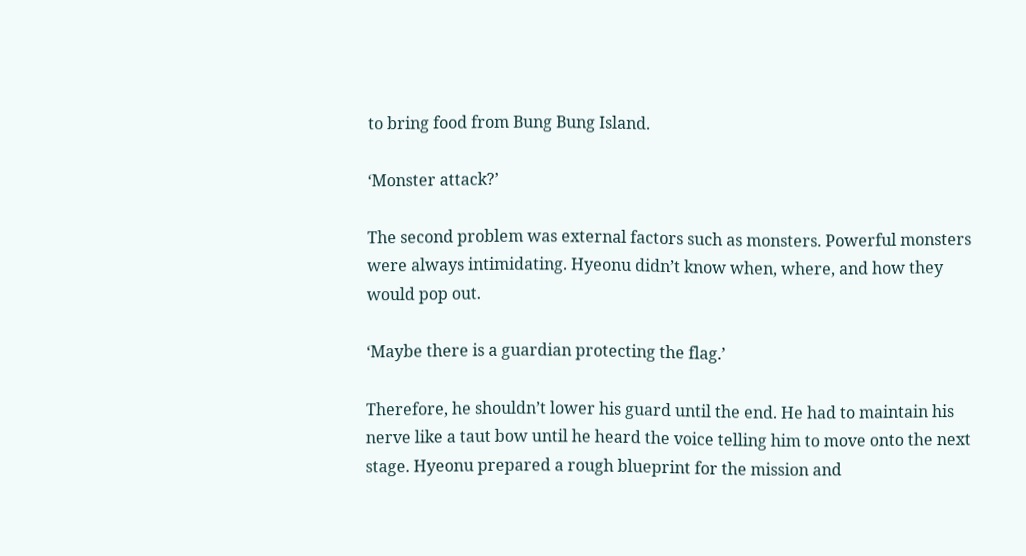to bring food from Bung Bung Island.

‘Monster attack?’

The second problem was external factors such as monsters. Powerful monsters were always intimidating. Hyeonu didn’t know when, where, and how they would pop out.

‘Maybe there is a guardian protecting the flag.’

Therefore, he shouldn’t lower his guard until the end. He had to maintain his nerve like a taut bow until he heard the voice telling him to move onto the next stage. Hyeonu prepared a rough blueprint for the mission and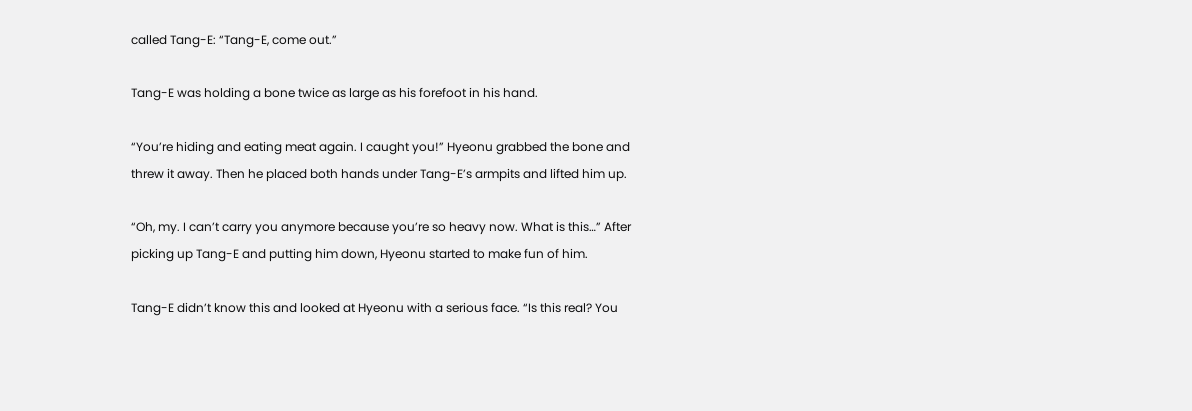called Tang-E: “Tang-E, come out.”

Tang-E was holding a bone twice as large as his forefoot in his hand.

“You’re hiding and eating meat again. I caught you!” Hyeonu grabbed the bone and threw it away. Then he placed both hands under Tang-E’s armpits and lifted him up.

“Oh, my. I can’t carry you anymore because you’re so heavy now. What is this…” After picking up Tang-E and putting him down, Hyeonu started to make fun of him.

Tang-E didn’t know this and looked at Hyeonu with a serious face. “Is this real? You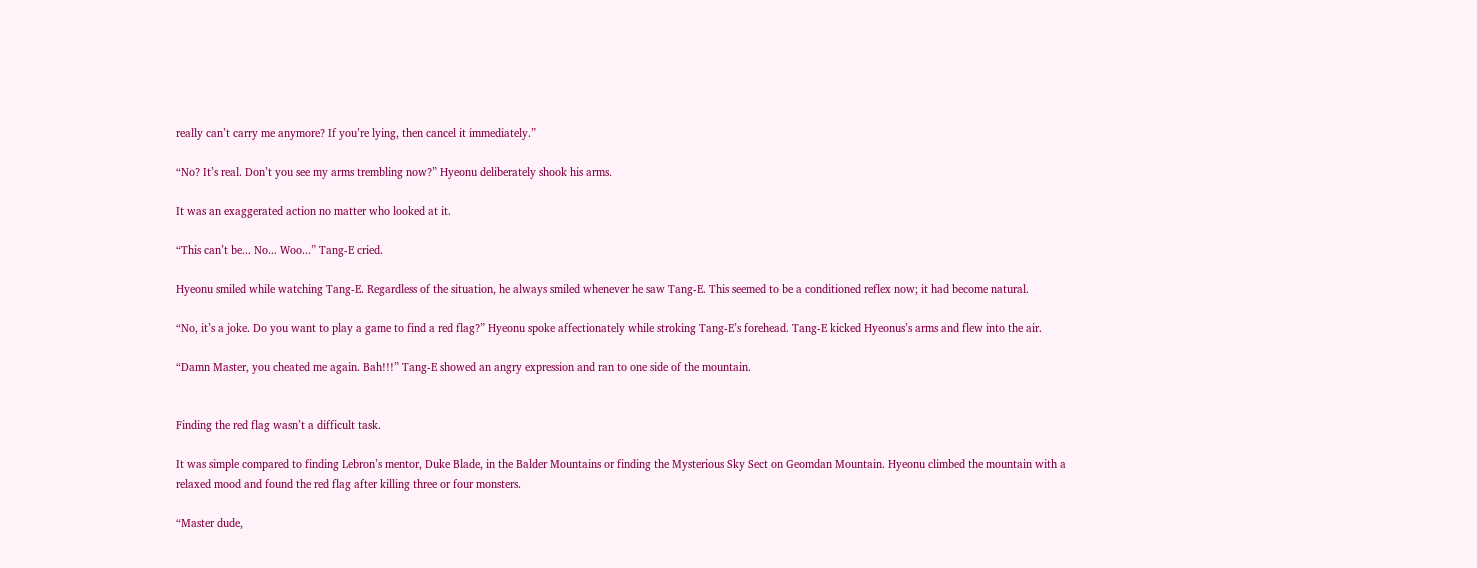really can’t carry me anymore? If you’re lying, then cancel it immediately.”

“No? It’s real. Don’t you see my arms trembling now?” Hyeonu deliberately shook his arms.

It was an exaggerated action no matter who looked at it.

“This can’t be... No... Woo...” Tang-E cried.

Hyeonu smiled while watching Tang-E. Regardless of the situation, he always smiled whenever he saw Tang-E. This seemed to be a conditioned reflex now; it had become natural.

“No, it’s a joke. Do you want to play a game to find a red flag?” Hyeonu spoke affectionately while stroking Tang-E’s forehead. Tang-E kicked Hyeonus’s arms and flew into the air.

“Damn Master, you cheated me again. Bah!!!” Tang-E showed an angry expression and ran to one side of the mountain.


Finding the red flag wasn’t a difficult task.

It was simple compared to finding Lebron’s mentor, Duke Blade, in the Balder Mountains or finding the Mysterious Sky Sect on Geomdan Mountain. Hyeonu climbed the mountain with a relaxed mood and found the red flag after killing three or four monsters.

“Master dude,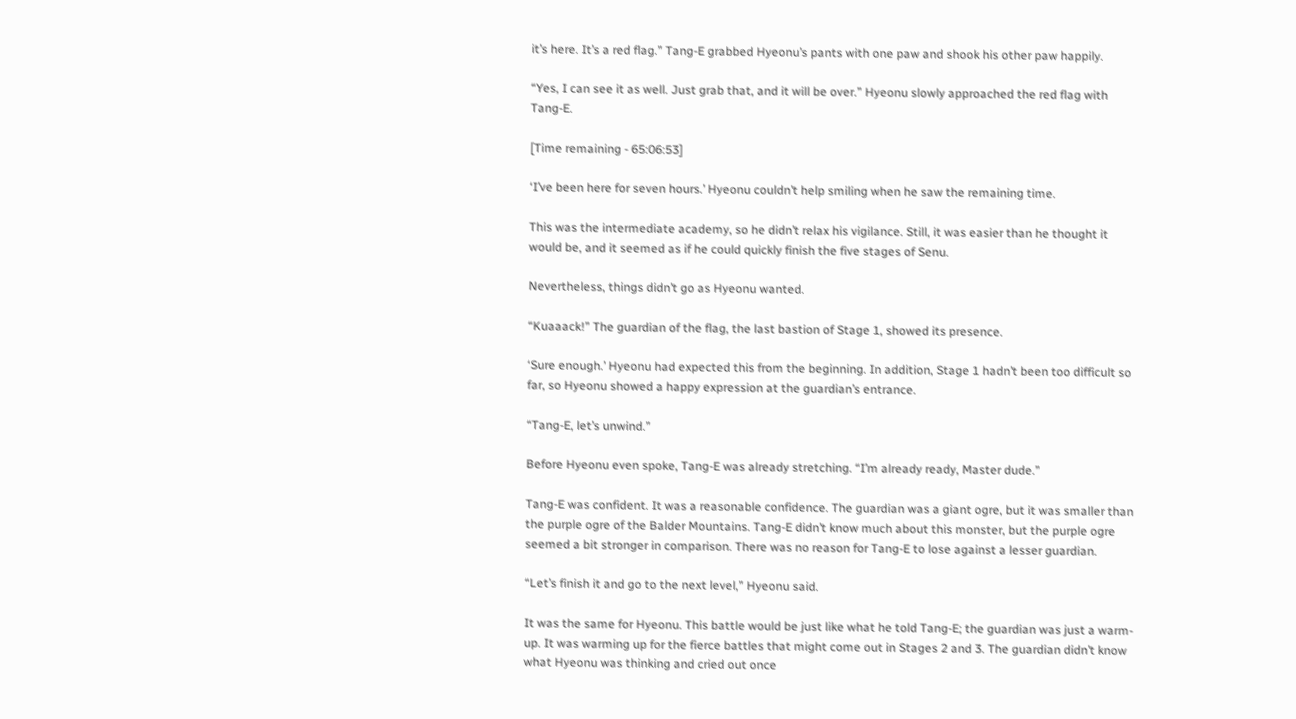it’s here. It’s a red flag.” Tang-E grabbed Hyeonu’s pants with one paw and shook his other paw happily.

“Yes, I can see it as well. Just grab that, and it will be over.” Hyeonu slowly approached the red flag with Tang-E.

[Time remaining - 65:06:53]

‘I’ve been here for seven hours.’ Hyeonu couldn’t help smiling when he saw the remaining time.

This was the intermediate academy, so he didn’t relax his vigilance. Still, it was easier than he thought it would be, and it seemed as if he could quickly finish the five stages of Senu.

Nevertheless, things didn’t go as Hyeonu wanted.

“Kuaaack!” The guardian of the flag, the last bastion of Stage 1, showed its presence.

‘Sure enough.’ Hyeonu had expected this from the beginning. In addition, Stage 1 hadn’t been too difficult so far, so Hyeonu showed a happy expression at the guardian’s entrance.

“Tang-E, let’s unwind.”

Before Hyeonu even spoke, Tang-E was already stretching. “I’m already ready, Master dude.”

Tang-E was confident. It was a reasonable confidence. The guardian was a giant ogre, but it was smaller than the purple ogre of the Balder Mountains. Tang-E didn’t know much about this monster, but the purple ogre seemed a bit stronger in comparison. There was no reason for Tang-E to lose against a lesser guardian.

“Let’s finish it and go to the next level,” Hyeonu said.

It was the same for Hyeonu. This battle would be just like what he told Tang-E; the guardian was just a warm-up. It was warming up for the fierce battles that might come out in Stages 2 and 3. The guardian didn’t know what Hyeonu was thinking and cried out once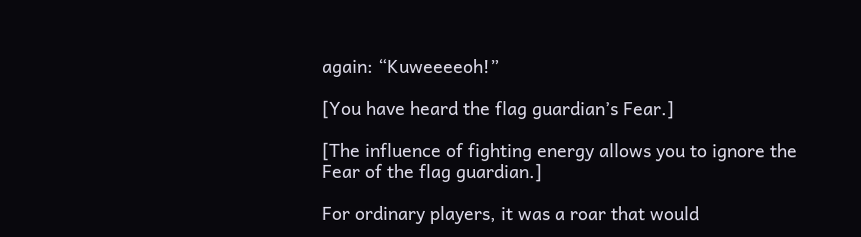again: “Kuweeeeoh!”

[You have heard the flag guardian’s Fear.]

[The influence of fighting energy allows you to ignore the Fear of the flag guardian.]

For ordinary players, it was a roar that would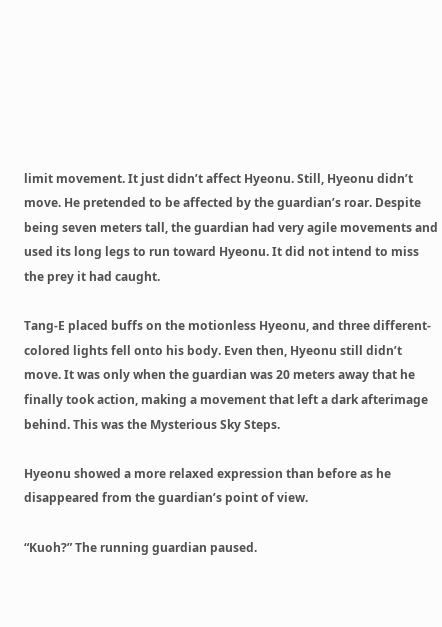limit movement. It just didn’t affect Hyeonu. Still, Hyeonu didn’t move. He pretended to be affected by the guardian’s roar. Despite being seven meters tall, the guardian had very agile movements and used its long legs to run toward Hyeonu. It did not intend to miss the prey it had caught.

Tang-E placed buffs on the motionless Hyeonu, and three different-colored lights fell onto his body. Even then, Hyeonu still didn’t move. It was only when the guardian was 20 meters away that he finally took action, making a movement that left a dark afterimage behind. This was the Mysterious Sky Steps.

Hyeonu showed a more relaxed expression than before as he disappeared from the guardian’s point of view.

“Kuoh?” The running guardian paused.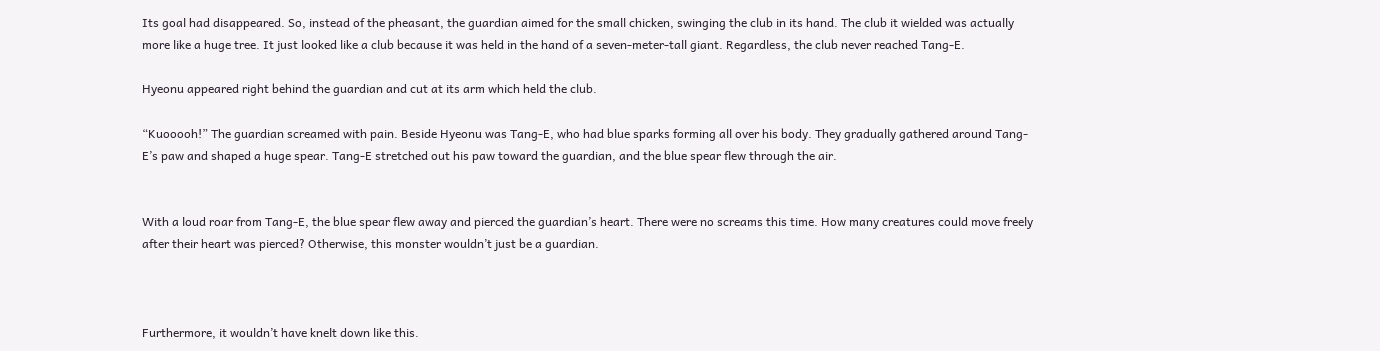Its goal had disappeared. So, instead of the pheasant, the guardian aimed for the small chicken, swinging the club in its hand. The club it wielded was actually more like a huge tree. It just looked like a club because it was held in the hand of a seven-meter-tall giant. Regardless, the club never reached Tang-E.

Hyeonu appeared right behind the guardian and cut at its arm which held the club.

“Kuooooh!” The guardian screamed with pain. Beside Hyeonu was Tang-E, who had blue sparks forming all over his body. They gradually gathered around Tang-E’s paw and shaped a huge spear. Tang-E stretched out his paw toward the guardian, and the blue spear flew through the air.


With a loud roar from Tang-E, the blue spear flew away and pierced the guardian’s heart. There were no screams this time. How many creatures could move freely after their heart was pierced? Otherwise, this monster wouldn’t just be a guardian.



Furthermore, it wouldn’t have knelt down like this.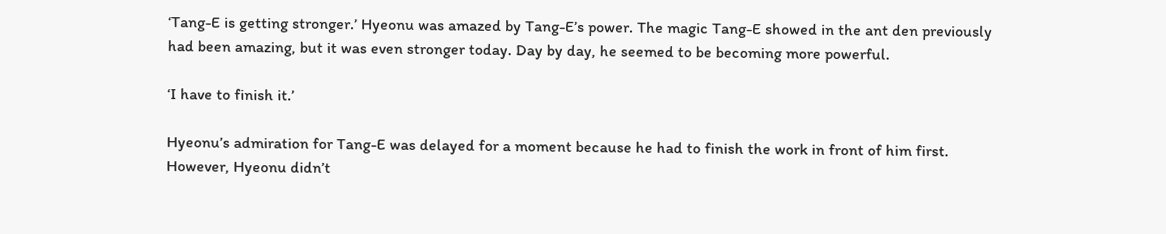‘Tang-E is getting stronger.’ Hyeonu was amazed by Tang-E’s power. The magic Tang-E showed in the ant den previously had been amazing, but it was even stronger today. Day by day, he seemed to be becoming more powerful.

‘I have to finish it.’

Hyeonu’s admiration for Tang-E was delayed for a moment because he had to finish the work in front of him first. However, Hyeonu didn’t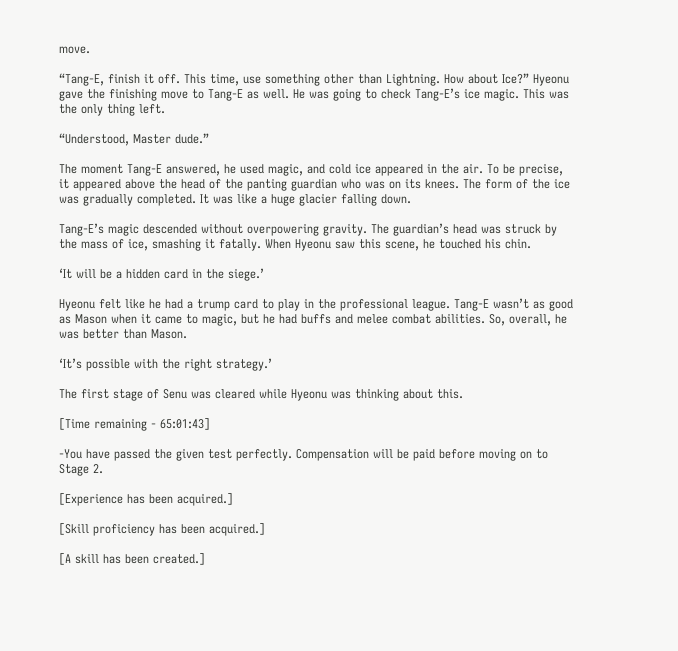move.

“Tang-E, finish it off. This time, use something other than Lightning. How about Ice?” Hyeonu gave the finishing move to Tang-E as well. He was going to check Tang-E’s ice magic. This was the only thing left.

“Understood, Master dude.”

The moment Tang-E answered, he used magic, and cold ice appeared in the air. To be precise, it appeared above the head of the panting guardian who was on its knees. The form of the ice was gradually completed. It was like a huge glacier falling down.

Tang-E’s magic descended without overpowering gravity. The guardian’s head was struck by the mass of ice, smashing it fatally. When Hyeonu saw this scene, he touched his chin.

‘It will be a hidden card in the siege.’

Hyeonu felt like he had a trump card to play in the professional league. Tang-E wasn’t as good as Mason when it came to magic, but he had buffs and melee combat abilities. So, overall, he was better than Mason.

‘It’s possible with the right strategy.’

The first stage of Senu was cleared while Hyeonu was thinking about this.

[Time remaining - 65:01:43]

-You have passed the given test perfectly. Compensation will be paid before moving on to Stage 2.

[Experience has been acquired.]

[Skill proficiency has been acquired.]

[A skill has been created.]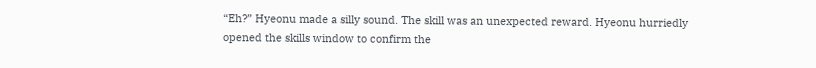“Eh?” Hyeonu made a silly sound. The skill was an unexpected reward. Hyeonu hurriedly opened the skills window to confirm the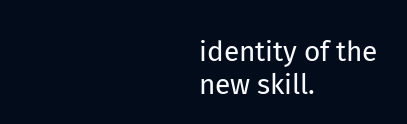identity of the new skill.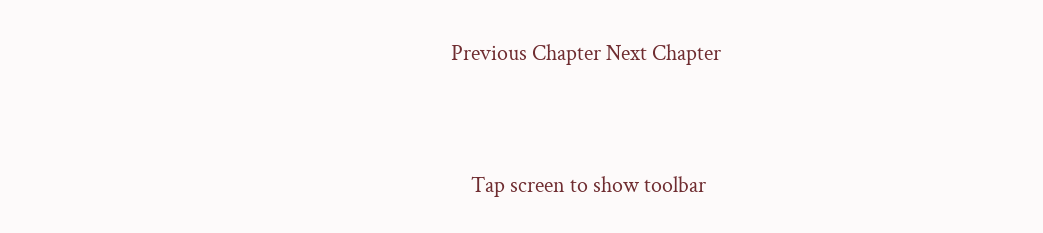Previous Chapter Next Chapter


    Tap screen to show toolbar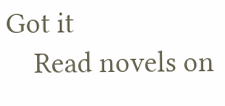Got it
    Read novels on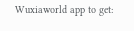Wuxiaworld app to get: